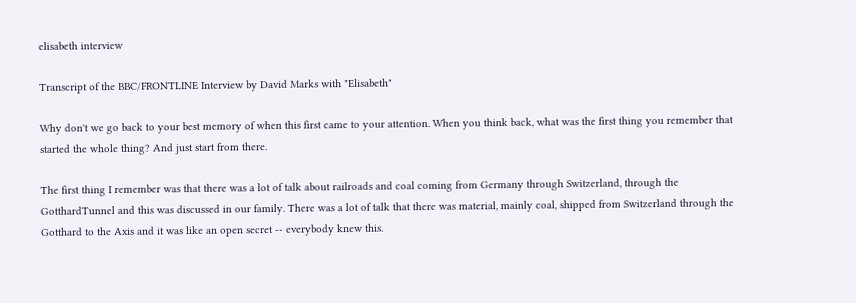elisabeth interview

Transcript of the BBC/FRONTLINE Interview by David Marks with "Elisabeth"

Why don't we go back to your best memory of when this first came to your attention. When you think back, what was the first thing you remember that started the whole thing? And just start from there.

The first thing I remember was that there was a lot of talk about railroads and coal coming from Germany through Switzerland, through the GotthardTunnel and this was discussed in our family. There was a lot of talk that there was material, mainly coal, shipped from Switzerland through the Gotthard to the Axis and it was like an open secret -- everybody knew this.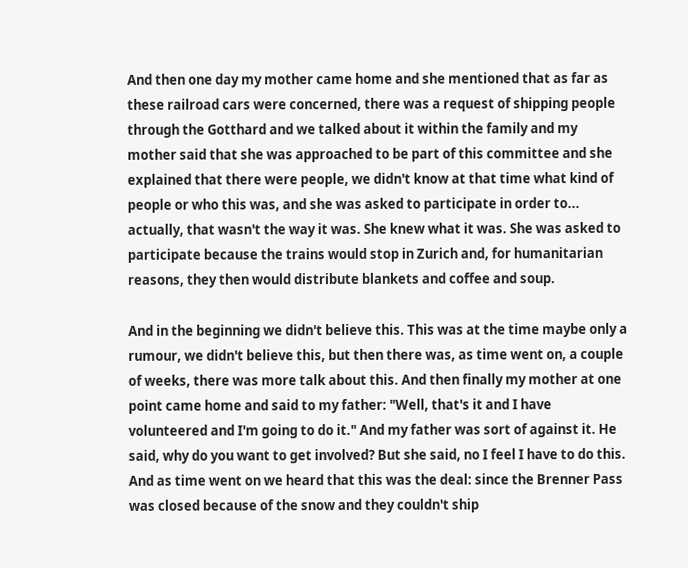And then one day my mother came home and she mentioned that as far as these railroad cars were concerned, there was a request of shipping people through the Gotthard and we talked about it within the family and my mother said that she was approached to be part of this committee and she explained that there were people, we didn't know at that time what kind of people or who this was, and she was asked to participate in order to... actually, that wasn't the way it was. She knew what it was. She was asked to participate because the trains would stop in Zurich and, for humanitarian reasons, they then would distribute blankets and coffee and soup.

And in the beginning we didn't believe this. This was at the time maybe only a rumour, we didn't believe this, but then there was, as time went on, a couple of weeks, there was more talk about this. And then finally my mother at one point came home and said to my father: "Well, that's it and I have volunteered and I'm going to do it." And my father was sort of against it. He said, why do you want to get involved? But she said, no I feel I have to do this. And as time went on we heard that this was the deal: since the Brenner Pass was closed because of the snow and they couldn't ship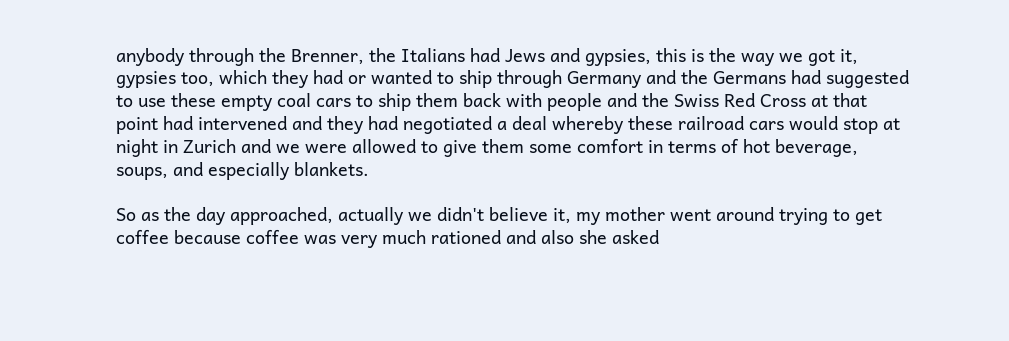anybody through the Brenner, the Italians had Jews and gypsies, this is the way we got it, gypsies too, which they had or wanted to ship through Germany and the Germans had suggested to use these empty coal cars to ship them back with people and the Swiss Red Cross at that point had intervened and they had negotiated a deal whereby these railroad cars would stop at night in Zurich and we were allowed to give them some comfort in terms of hot beverage, soups, and especially blankets.

So as the day approached, actually we didn't believe it, my mother went around trying to get coffee because coffee was very much rationed and also she asked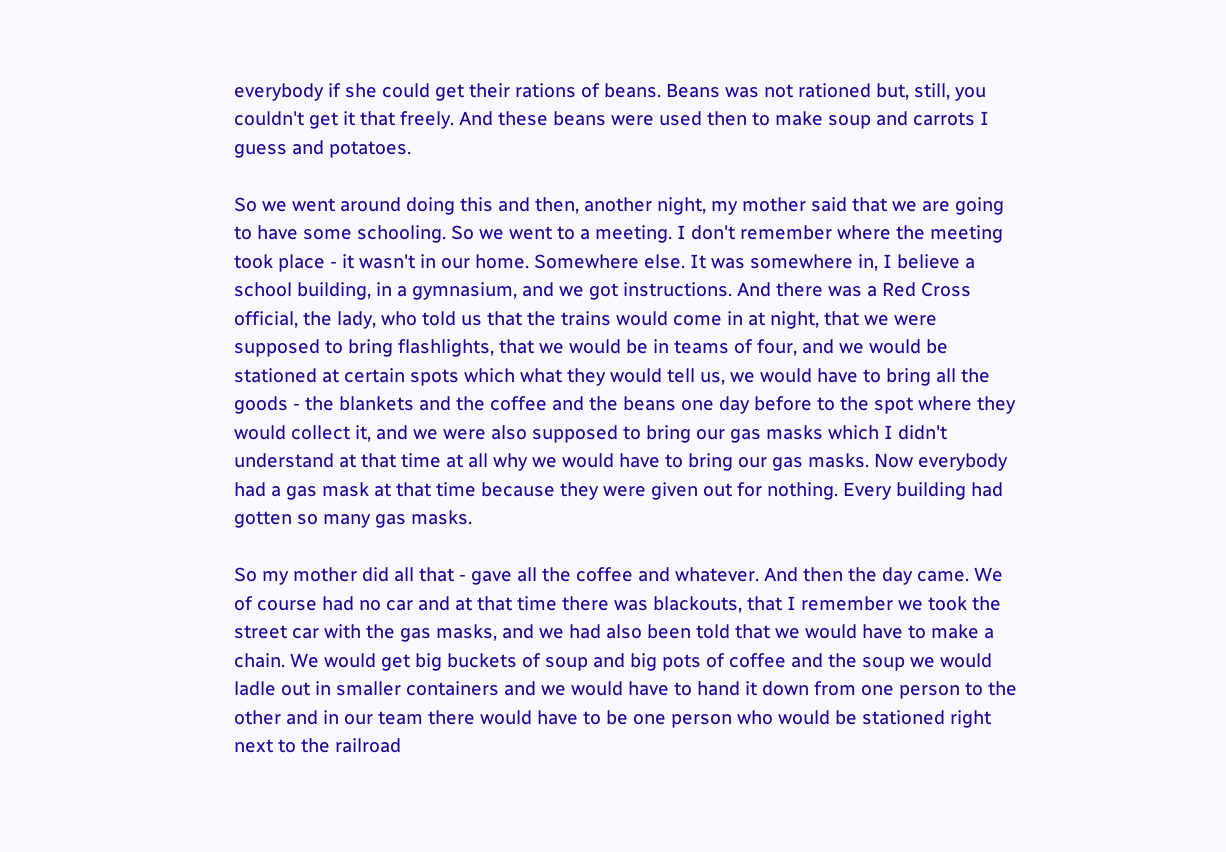everybody if she could get their rations of beans. Beans was not rationed but, still, you couldn't get it that freely. And these beans were used then to make soup and carrots I guess and potatoes.

So we went around doing this and then, another night, my mother said that we are going to have some schooling. So we went to a meeting. I don't remember where the meeting took place - it wasn't in our home. Somewhere else. It was somewhere in, I believe a school building, in a gymnasium, and we got instructions. And there was a Red Cross official, the lady, who told us that the trains would come in at night, that we were supposed to bring flashlights, that we would be in teams of four, and we would be stationed at certain spots which what they would tell us, we would have to bring all the goods - the blankets and the coffee and the beans one day before to the spot where they would collect it, and we were also supposed to bring our gas masks which I didn't understand at that time at all why we would have to bring our gas masks. Now everybody had a gas mask at that time because they were given out for nothing. Every building had gotten so many gas masks.

So my mother did all that - gave all the coffee and whatever. And then the day came. We of course had no car and at that time there was blackouts, that I remember we took the street car with the gas masks, and we had also been told that we would have to make a chain. We would get big buckets of soup and big pots of coffee and the soup we would ladle out in smaller containers and we would have to hand it down from one person to the other and in our team there would have to be one person who would be stationed right next to the railroad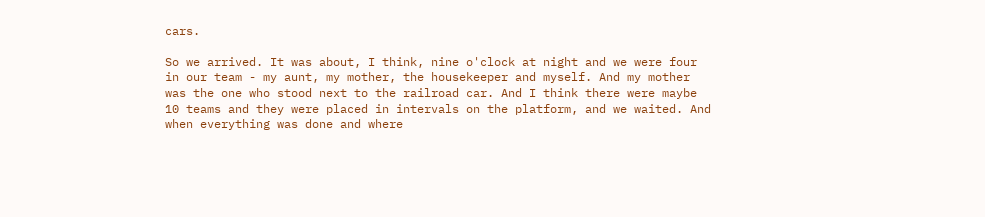cars.

So we arrived. It was about, I think, nine o'clock at night and we were four in our team - my aunt, my mother, the housekeeper and myself. And my mother was the one who stood next to the railroad car. And I think there were maybe 10 teams and they were placed in intervals on the platform, and we waited. And when everything was done and where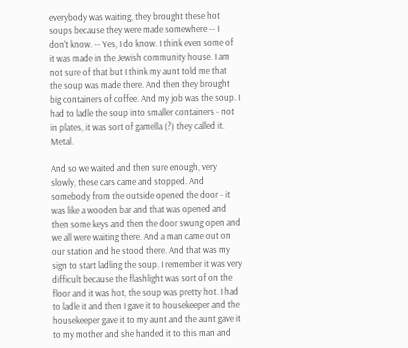everybody was waiting, they brought these hot soups because they were made somewhere -- I don't know. -- Yes, I do know. I think even some of it was made in the Jewish community house. I am not sure of that but I think my aunt told me that the soup was made there. And then they brought big containers of coffee. And my job was the soup. I had to ladle the soup into smaller containers - not in plates, it was sort of gamella (?) they called it. Metal.

And so we waited and then sure enough, very slowly, these cars came and stopped. And somebody from the outside opened the door - it was like a wooden bar and that was opened and then some keys and then the door swung open and we all were waiting there. And a man came out on our station and he stood there. And that was my sign to start ladling the soup. I remember it was very difficult because the flashlight was sort of on the floor and it was hot, the soup was pretty hot. I had to ladle it and then I gave it to housekeeper and the housekeeper gave it to my aunt and the aunt gave it to my mother and she handed it to this man and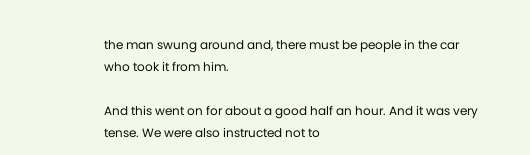the man swung around and, there must be people in the car who took it from him.

And this went on for about a good half an hour. And it was very tense. We were also instructed not to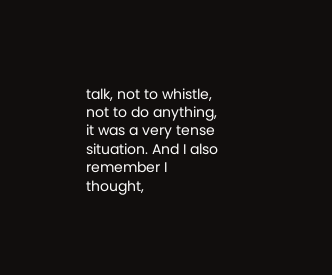talk, not to whistle, not to do anything, it was a very tense situation. And I also remember I thought,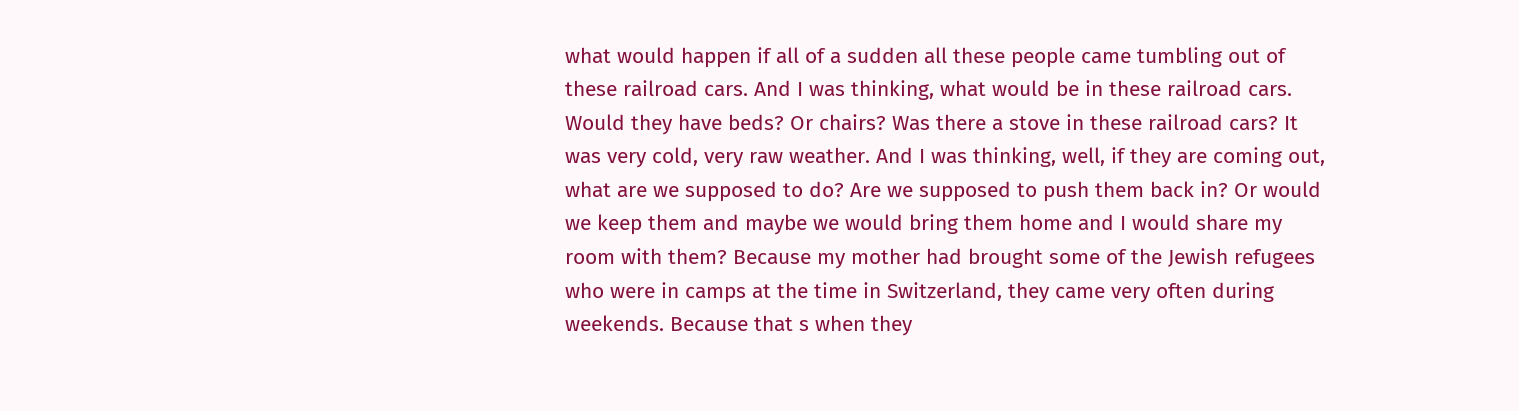what would happen if all of a sudden all these people came tumbling out of these railroad cars. And I was thinking, what would be in these railroad cars. Would they have beds? Or chairs? Was there a stove in these railroad cars? It was very cold, very raw weather. And I was thinking, well, if they are coming out, what are we supposed to do? Are we supposed to push them back in? Or would we keep them and maybe we would bring them home and I would share my room with them? Because my mother had brought some of the Jewish refugees who were in camps at the time in Switzerland, they came very often during weekends. Because that s when they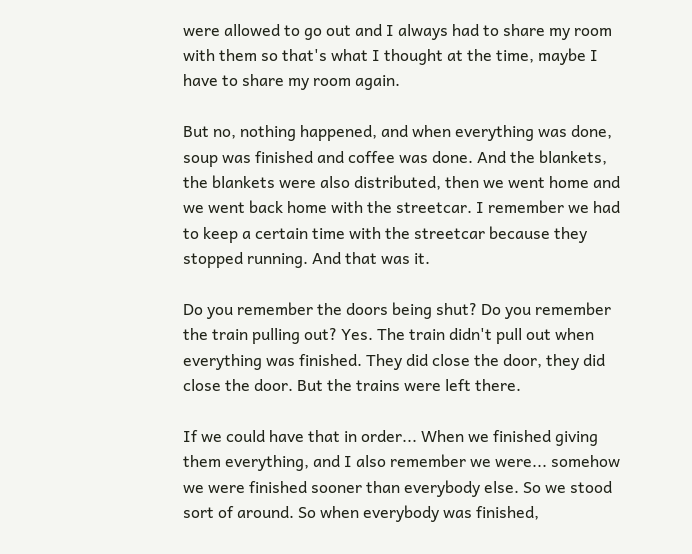were allowed to go out and I always had to share my room with them so that's what I thought at the time, maybe I have to share my room again.

But no, nothing happened, and when everything was done, soup was finished and coffee was done. And the blankets, the blankets were also distributed, then we went home and we went back home with the streetcar. I remember we had to keep a certain time with the streetcar because they stopped running. And that was it.

Do you remember the doors being shut? Do you remember the train pulling out? Yes. The train didn't pull out when everything was finished. They did close the door, they did close the door. But the trains were left there.

If we could have that in order... When we finished giving them everything, and I also remember we were... somehow we were finished sooner than everybody else. So we stood sort of around. So when everybody was finished,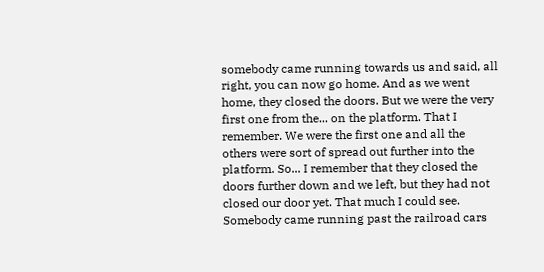somebody came running towards us and said, all right, you can now go home. And as we went home, they closed the doors. But we were the very first one from the... on the platform. That I remember. We were the first one and all the others were sort of spread out further into the platform. So... I remember that they closed the doors further down and we left, but they had not closed our door yet. That much I could see. Somebody came running past the railroad cars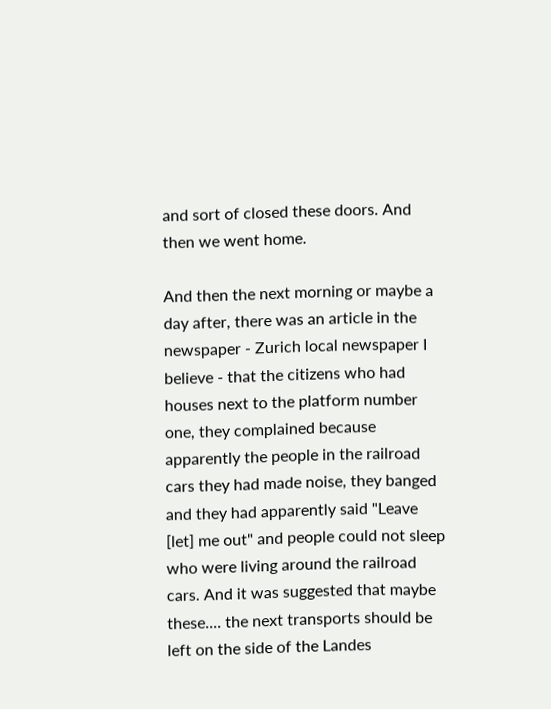and sort of closed these doors. And then we went home.

And then the next morning or maybe a day after, there was an article in the newspaper - Zurich local newspaper I believe - that the citizens who had houses next to the platform number one, they complained because apparently the people in the railroad cars they had made noise, they banged and they had apparently said "Leave [let] me out" and people could not sleep who were living around the railroad cars. And it was suggested that maybe these.... the next transports should be left on the side of the Landes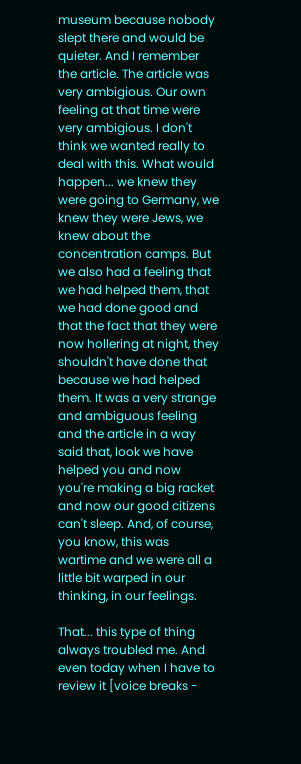museum because nobody slept there and would be quieter. And I remember the article. The article was very ambigious. Our own feeling at that time were very ambigious. I don't think we wanted really to deal with this. What would happen... we knew they were going to Germany, we knew they were Jews, we knew about the concentration camps. But we also had a feeling that we had helped them, that we had done good and that the fact that they were now hollering at night, they shouldn't have done that because we had helped them. It was a very strange and ambiguous feeling and the article in a way said that, look we have helped you and now you're making a big racket and now our good citizens can't sleep. And, of course, you know, this was wartime and we were all a little bit warped in our thinking, in our feelings.

That... this type of thing always troubled me. And even today when I have to review it [voice breaks -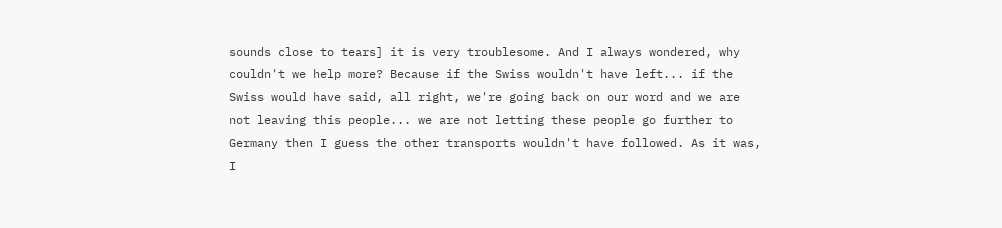sounds close to tears] it is very troublesome. And I always wondered, why couldn't we help more? Because if the Swiss wouldn't have left... if the Swiss would have said, all right, we're going back on our word and we are not leaving this people... we are not letting these people go further to Germany then I guess the other transports wouldn't have followed. As it was, I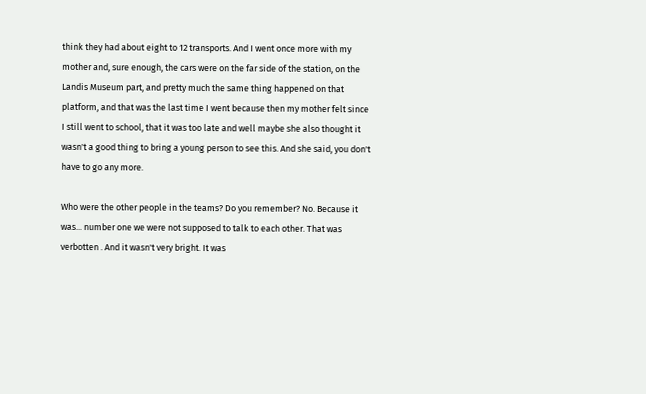think they had about eight to 12 transports. And I went once more with my mother and, sure enough, the cars were on the far side of the station, on the Landis Museum part, and pretty much the same thing happened on that platform, and that was the last time I went because then my mother felt since I still went to school, that it was too late and well maybe she also thought it wasn't a good thing to bring a young person to see this. And she said, you don't have to go any more.

Who were the other people in the teams? Do you remember? No. Because it was... number one we were not supposed to talk to each other. That was verbotten . And it wasn't very bright. It was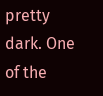pretty dark. One of the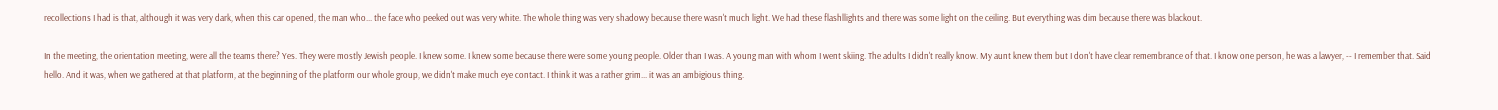recollections I had is that, although it was very dark, when this car opened, the man who... the face who peeked out was very white. The whole thing was very shadowy because there wasn't much light. We had these flashllights and there was some light on the ceiling. But everything was dim because there was blackout.

In the meeting, the orientation meeting, were all the teams there? Yes. They were mostly Jewish people. I knew some. I knew some because there were some young people. Older than I was. A young man with whom I went skiing. The adults I didn't really know. My aunt knew them but I don't have clear remembrance of that. I know one person, he was a lawyer, -- I remember that. Said hello. And it was, when we gathered at that platform, at the beginning of the platform our whole group, we didn't make much eye contact. I think it was a rather grim... it was an ambigious thing.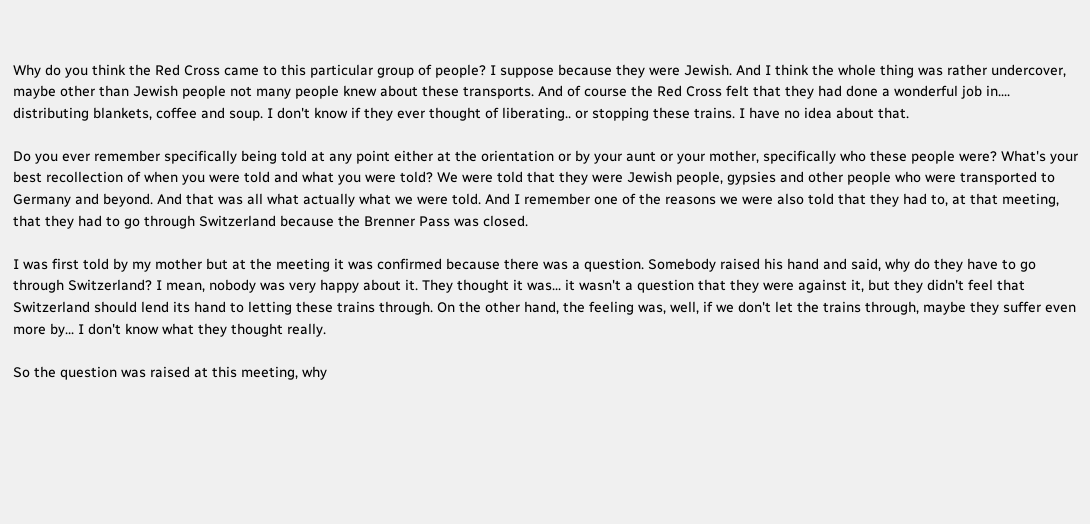Why do you think the Red Cross came to this particular group of people? I suppose because they were Jewish. And I think the whole thing was rather undercover, maybe other than Jewish people not many people knew about these transports. And of course the Red Cross felt that they had done a wonderful job in.... distributing blankets, coffee and soup. I don't know if they ever thought of liberating.. or stopping these trains. I have no idea about that.

Do you ever remember specifically being told at any point either at the orientation or by your aunt or your mother, specifically who these people were? What's your best recollection of when you were told and what you were told? We were told that they were Jewish people, gypsies and other people who were transported to Germany and beyond. And that was all what actually what we were told. And I remember one of the reasons we were also told that they had to, at that meeting, that they had to go through Switzerland because the Brenner Pass was closed.

I was first told by my mother but at the meeting it was confirmed because there was a question. Somebody raised his hand and said, why do they have to go through Switzerland? I mean, nobody was very happy about it. They thought it was... it wasn't a question that they were against it, but they didn't feel that Switzerland should lend its hand to letting these trains through. On the other hand, the feeling was, well, if we don't let the trains through, maybe they suffer even more by... I don't know what they thought really.

So the question was raised at this meeting, why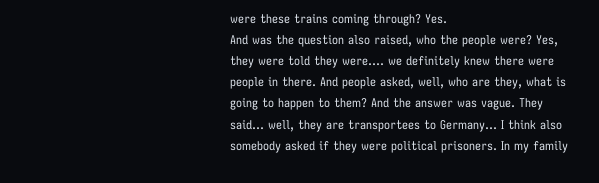were these trains coming through? Yes.
And was the question also raised, who the people were? Yes, they were told they were.... we definitely knew there were people in there. And people asked, well, who are they, what is going to happen to them? And the answer was vague. They said... well, they are transportees to Germany... I think also somebody asked if they were political prisoners. In my family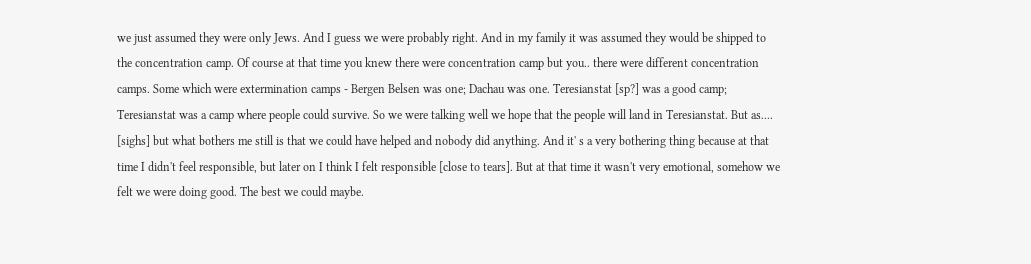we just assumed they were only Jews. And I guess we were probably right. And in my family it was assumed they would be shipped to the concentration camp. Of course at that time you knew there were concentration camp but you.. there were different concentration camps. Some which were extermination camps - Bergen Belsen was one; Dachau was one. Teresianstat [sp?] was a good camp; Teresianstat was a camp where people could survive. So we were talking well we hope that the people will land in Teresianstat. But as.... [sighs] but what bothers me still is that we could have helped and nobody did anything. And it' s a very bothering thing because at that time I didn't feel responsible, but later on I think I felt responsible [close to tears]. But at that time it wasn't very emotional, somehow we felt we were doing good. The best we could maybe.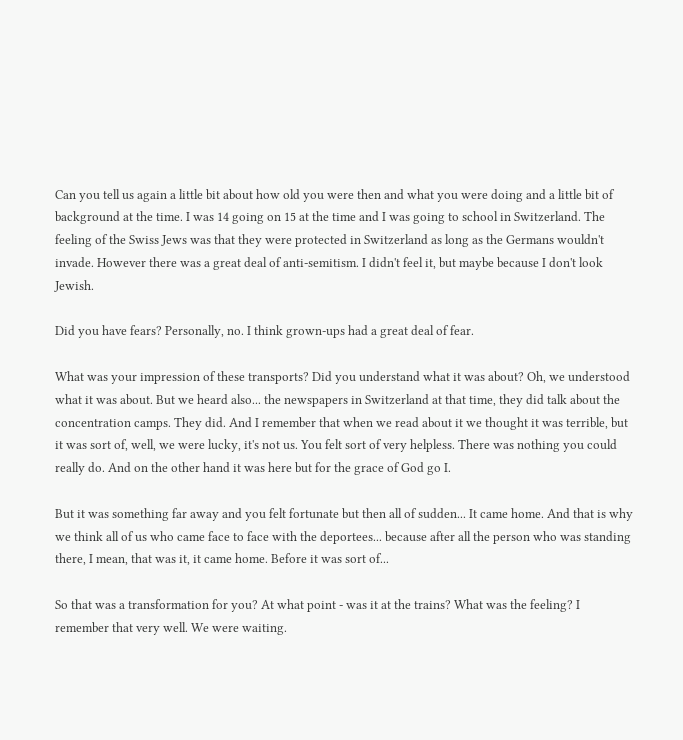Can you tell us again a little bit about how old you were then and what you were doing and a little bit of background at the time. I was 14 going on 15 at the time and I was going to school in Switzerland. The feeling of the Swiss Jews was that they were protected in Switzerland as long as the Germans wouldn't invade. However there was a great deal of anti-semitism. I didn't feel it, but maybe because I don't look Jewish.

Did you have fears? Personally, no. I think grown-ups had a great deal of fear.

What was your impression of these transports? Did you understand what it was about? Oh, we understood what it was about. But we heard also... the newspapers in Switzerland at that time, they did talk about the concentration camps. They did. And I remember that when we read about it we thought it was terrible, but it was sort of, well, we were lucky, it's not us. You felt sort of very helpless. There was nothing you could really do. And on the other hand it was here but for the grace of God go I.

But it was something far away and you felt fortunate but then all of sudden... It came home. And that is why we think all of us who came face to face with the deportees... because after all the person who was standing there, I mean, that was it, it came home. Before it was sort of...

So that was a transformation for you? At what point - was it at the trains? What was the feeling? I remember that very well. We were waiting.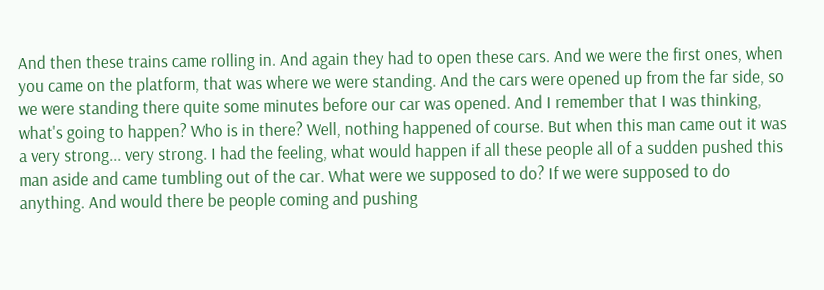And then these trains came rolling in. And again they had to open these cars. And we were the first ones, when you came on the platform, that was where we were standing. And the cars were opened up from the far side, so we were standing there quite some minutes before our car was opened. And I remember that I was thinking, what's going to happen? Who is in there? Well, nothing happened of course. But when this man came out it was a very strong... very strong. I had the feeling, what would happen if all these people all of a sudden pushed this man aside and came tumbling out of the car. What were we supposed to do? If we were supposed to do anything. And would there be people coming and pushing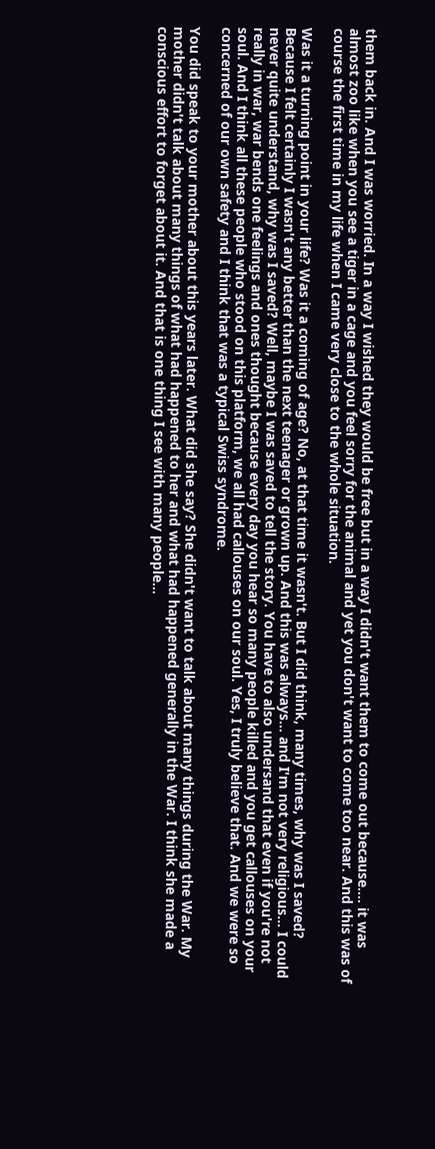them back in. And I was worried. In a way I wished they would be free but in a way I didn't want them to come out because.... it was almost zoo like when you see a tiger in a cage and you feel sorry for the animal and yet you don't want to come too near. And this was of course the first time in my life when I came very close to the whole situation.

Was it a turning point in your life? Was it a coming of age? No, at that time it wasn't. But I did think, many times, why was I saved? Because I felt certainly I wasn't any better than the next teenager or grown up. And this was always... and I'm not very religious... I could never quite understand, why was I saved? Well, maybe I was saved to tell the story. You have to also undersand that even if you're not really in war, war bends one feelings and ones thought because every day you hear so many people killed and you get callouses on your soul. And I think all these people who stood on this platform, we all had callouses on our soul. Yes, I truly believe that. And we were so concerned of our own safety and I think that was a typical Swiss syndrome.

You did speak to your mother about this years later. What did she say? She didn't want to talk about many things during the War. My mother didn't talk about many things of what had happened to her and what had happened generally in the War. I think she made a conscious effort to forget about it. And that is one thing I see with many people...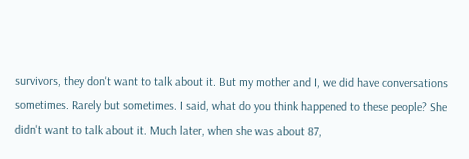survivors, they don't want to talk about it. But my mother and I, we did have conversations sometimes. Rarely but sometimes. I said, what do you think happened to these people? She didn't want to talk about it. Much later, when she was about 87,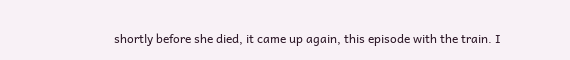shortly before she died, it came up again, this episode with the train. I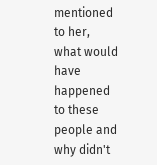mentioned to her, what would have happened to these people and why didn't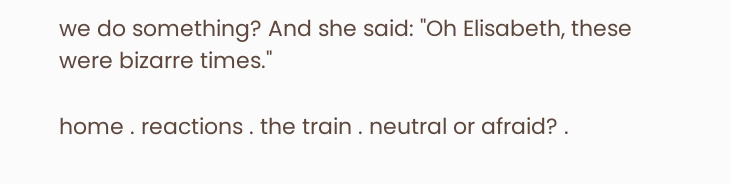we do something? And she said: "Oh Elisabeth, these were bizarre times."

home . reactions . the train . neutral or afraid? .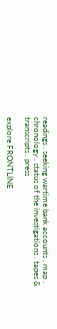readings . seeking wartime bank accounts . map . chronology . status of the investigations . tapes & transcripts . press

explore FRONTLINE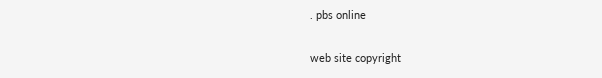. pbs online

web site copyright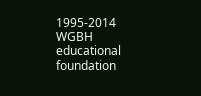1995-2014 WGBH educational foundation